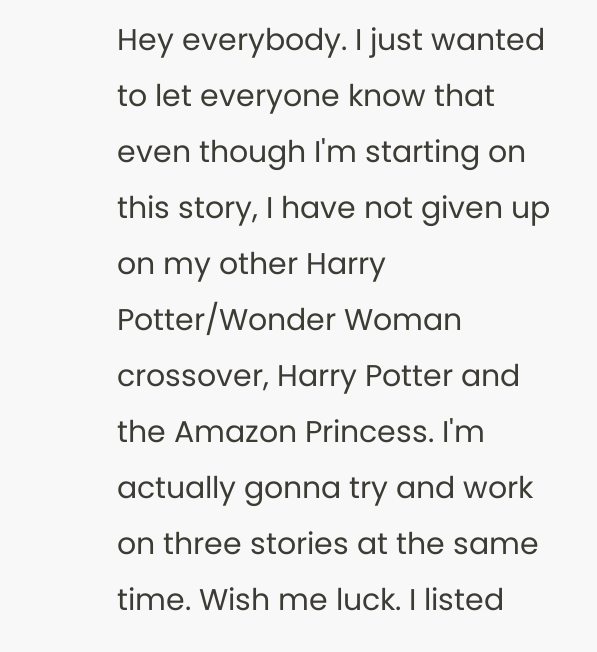Hey everybody. I just wanted to let everyone know that even though I'm starting on this story, I have not given up on my other Harry Potter/Wonder Woman crossover, Harry Potter and the Amazon Princess. I'm actually gonna try and work on three stories at the same time. Wish me luck. I listed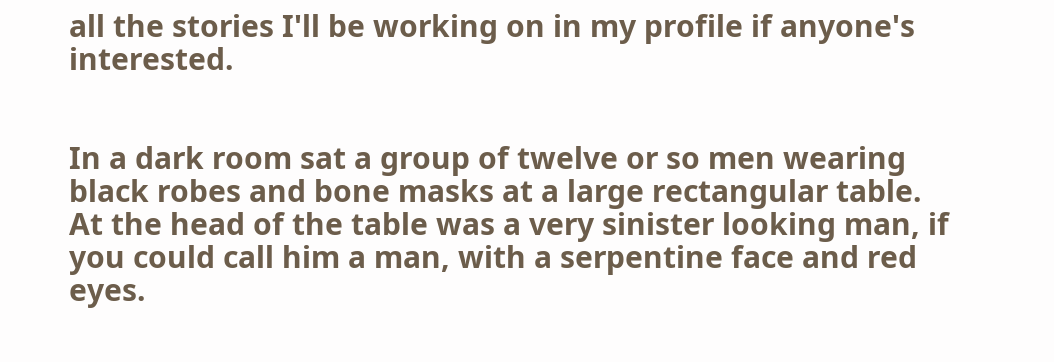all the stories I'll be working on in my profile if anyone's interested.


In a dark room sat a group of twelve or so men wearing black robes and bone masks at a large rectangular table. At the head of the table was a very sinister looking man, if you could call him a man, with a serpentine face and red eyes.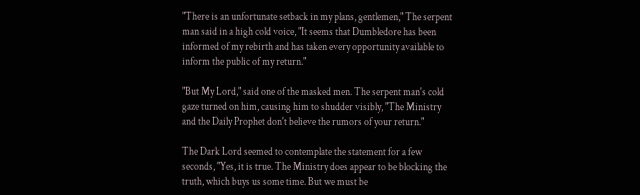"There is an unfortunate setback in my plans, gentlemen," The serpent man said in a high cold voice, "It seems that Dumbledore has been informed of my rebirth and has taken every opportunity available to inform the public of my return."

"But My Lord," said one of the masked men. The serpent man's cold gaze turned on him, causing him to shudder visibly, "The Ministry and the Daily Prophet don't believe the rumors of your return."

The Dark Lord seemed to contemplate the statement for a few seconds, "Yes, it is true. The Ministry does appear to be blocking the truth, which buys us some time. But we must be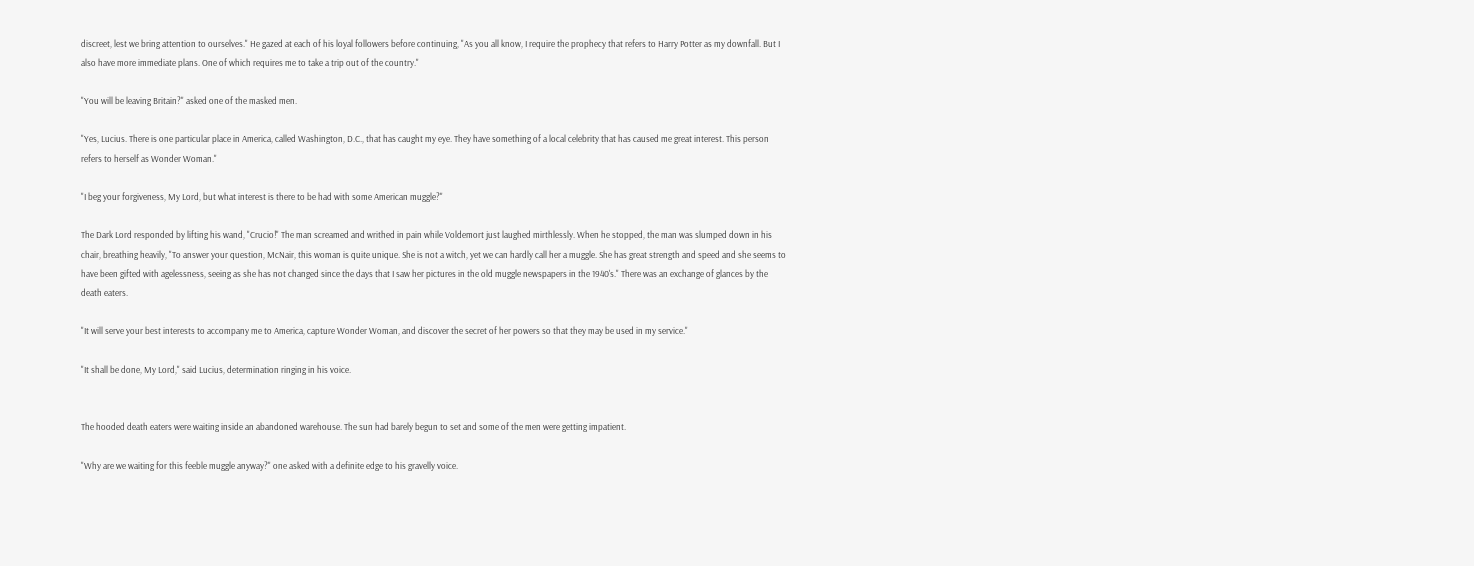discreet, lest we bring attention to ourselves." He gazed at each of his loyal followers before continuing, "As you all know, I require the prophecy that refers to Harry Potter as my downfall. But I also have more immediate plans. One of which requires me to take a trip out of the country."

"You will be leaving Britain?" asked one of the masked men.

"Yes, Lucius. There is one particular place in America, called Washington, D.C., that has caught my eye. They have something of a local celebrity that has caused me great interest. This person refers to herself as Wonder Woman."

"I beg your forgiveness, My Lord, but what interest is there to be had with some American muggle?"

The Dark Lord responded by lifting his wand, "Crucio!" The man screamed and writhed in pain while Voldemort just laughed mirthlessly. When he stopped, the man was slumped down in his chair, breathing heavily, "To answer your question, McNair, this woman is quite unique. She is not a witch, yet we can hardly call her a muggle. She has great strength and speed and she seems to have been gifted with agelessness, seeing as she has not changed since the days that I saw her pictures in the old muggle newspapers in the 1940's." There was an exchange of glances by the death eaters.

"It will serve your best interests to accompany me to America, capture Wonder Woman, and discover the secret of her powers so that they may be used in my service."

"It shall be done, My Lord," said Lucius, determination ringing in his voice.


The hooded death eaters were waiting inside an abandoned warehouse. The sun had barely begun to set and some of the men were getting impatient.

"Why are we waiting for this feeble muggle anyway?" one asked with a definite edge to his gravelly voice.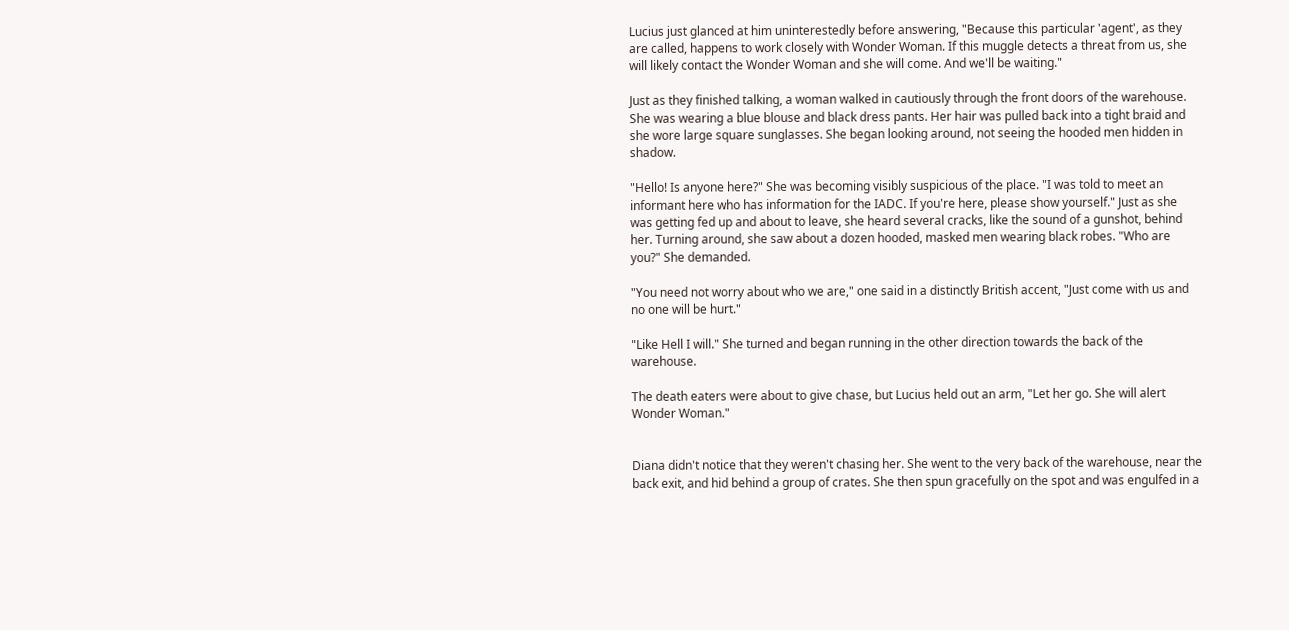Lucius just glanced at him uninterestedly before answering, "Because this particular 'agent', as they are called, happens to work closely with Wonder Woman. If this muggle detects a threat from us, she will likely contact the Wonder Woman and she will come. And we'll be waiting."

Just as they finished talking, a woman walked in cautiously through the front doors of the warehouse. She was wearing a blue blouse and black dress pants. Her hair was pulled back into a tight braid and she wore large square sunglasses. She began looking around, not seeing the hooded men hidden in shadow.

"Hello! Is anyone here?" She was becoming visibly suspicious of the place. "I was told to meet an informant here who has information for the IADC. If you're here, please show yourself." Just as she was getting fed up and about to leave, she heard several cracks, like the sound of a gunshot, behind her. Turning around, she saw about a dozen hooded, masked men wearing black robes. "Who are you?" She demanded.

"You need not worry about who we are," one said in a distinctly British accent, "Just come with us and no one will be hurt."

"Like Hell I will." She turned and began running in the other direction towards the back of the warehouse.

The death eaters were about to give chase, but Lucius held out an arm, "Let her go. She will alert Wonder Woman."


Diana didn't notice that they weren't chasing her. She went to the very back of the warehouse, near the back exit, and hid behind a group of crates. She then spun gracefully on the spot and was engulfed in a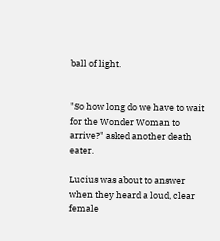ball of light.


"So how long do we have to wait for the Wonder Woman to arrive?" asked another death eater.

Lucius was about to answer when they heard a loud, clear female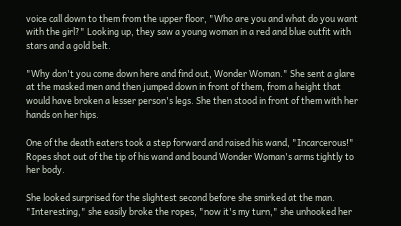voice call down to them from the upper floor, "Who are you and what do you want with the girl?" Looking up, they saw a young woman in a red and blue outfit with stars and a gold belt.

"Why don't you come down here and find out, Wonder Woman." She sent a glare at the masked men and then jumped down in front of them, from a height that would have broken a lesser person's legs. She then stood in front of them with her hands on her hips.

One of the death eaters took a step forward and raised his wand, "Incarcerous!" Ropes shot out of the tip of his wand and bound Wonder Woman's arms tightly to her body.

She looked surprised for the slightest second before she smirked at the man. "Interesting," she easily broke the ropes, "now it's my turn," she unhooked her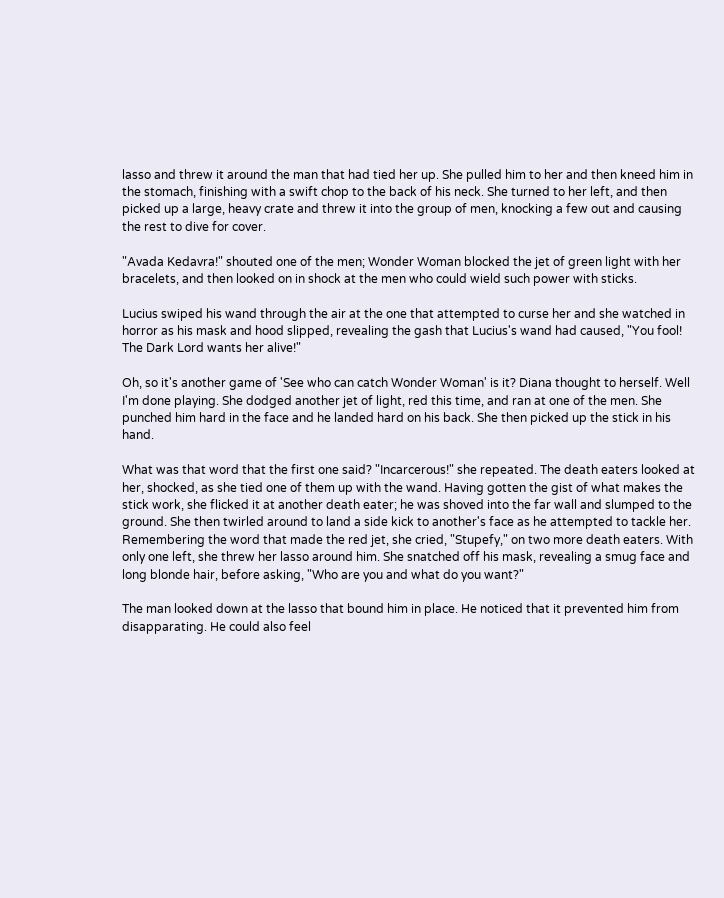lasso and threw it around the man that had tied her up. She pulled him to her and then kneed him in the stomach, finishing with a swift chop to the back of his neck. She turned to her left, and then picked up a large, heavy crate and threw it into the group of men, knocking a few out and causing the rest to dive for cover.

"Avada Kedavra!" shouted one of the men; Wonder Woman blocked the jet of green light with her bracelets, and then looked on in shock at the men who could wield such power with sticks.

Lucius swiped his wand through the air at the one that attempted to curse her and she watched in horror as his mask and hood slipped, revealing the gash that Lucius's wand had caused, "You fool! The Dark Lord wants her alive!"

Oh, so it's another game of 'See who can catch Wonder Woman' is it? Diana thought to herself. Well I'm done playing. She dodged another jet of light, red this time, and ran at one of the men. She punched him hard in the face and he landed hard on his back. She then picked up the stick in his hand.

What was that word that the first one said? "Incarcerous!" she repeated. The death eaters looked at her, shocked, as she tied one of them up with the wand. Having gotten the gist of what makes the stick work, she flicked it at another death eater; he was shoved into the far wall and slumped to the ground. She then twirled around to land a side kick to another's face as he attempted to tackle her. Remembering the word that made the red jet, she cried, "Stupefy," on two more death eaters. With only one left, she threw her lasso around him. She snatched off his mask, revealing a smug face and long blonde hair, before asking, "Who are you and what do you want?"

The man looked down at the lasso that bound him in place. He noticed that it prevented him from disapparating. He could also feel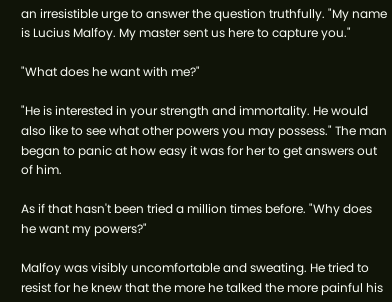an irresistible urge to answer the question truthfully. "My name is Lucius Malfoy. My master sent us here to capture you."

"What does he want with me?"

"He is interested in your strength and immortality. He would also like to see what other powers you may possess." The man began to panic at how easy it was for her to get answers out of him.

As if that hasn't been tried a million times before. "Why does he want my powers?"

Malfoy was visibly uncomfortable and sweating. He tried to resist for he knew that the more he talked the more painful his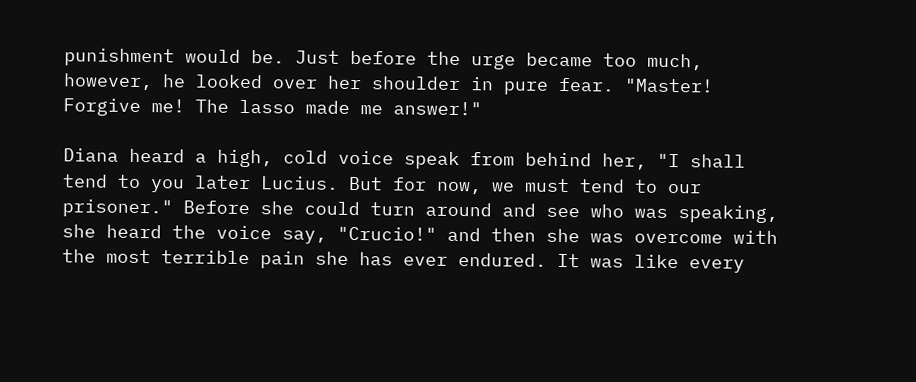punishment would be. Just before the urge became too much, however, he looked over her shoulder in pure fear. "Master! Forgive me! The lasso made me answer!"

Diana heard a high, cold voice speak from behind her, "I shall tend to you later Lucius. But for now, we must tend to our prisoner." Before she could turn around and see who was speaking, she heard the voice say, "Crucio!" and then she was overcome with the most terrible pain she has ever endured. It was like every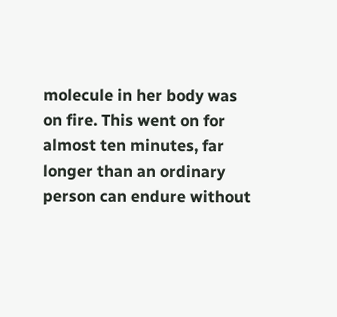molecule in her body was on fire. This went on for almost ten minutes, far longer than an ordinary person can endure without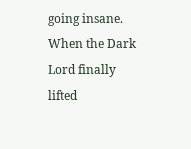going insane. When the Dark Lord finally lifted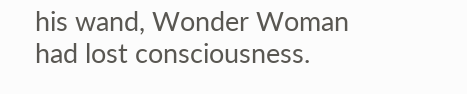his wand, Wonder Woman had lost consciousness.